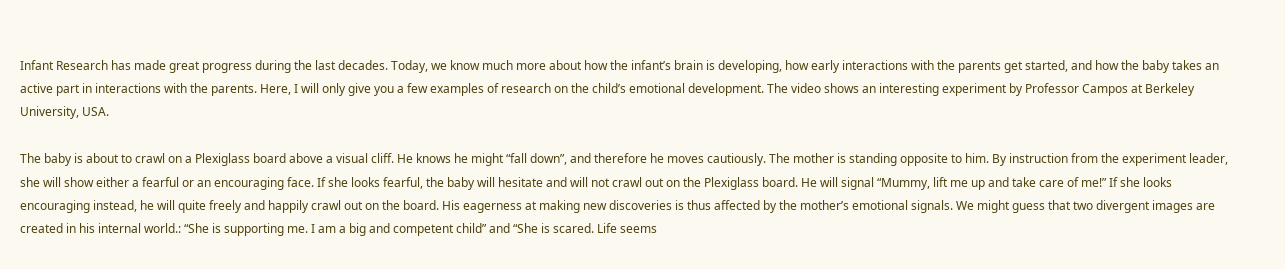Infant Research has made great progress during the last decades. Today, we know much more about how the infant’s brain is developing, how early interactions with the parents get started, and how the baby takes an active part in interactions with the parents. Here, I will only give you a few examples of research on the child’s emotional development. The video shows an interesting experiment by Professor Campos at Berkeley University, USA.

The baby is about to crawl on a Plexiglass board above a visual cliff. He knows he might “fall down”, and therefore he moves cautiously. The mother is standing opposite to him. By instruction from the experiment leader, she will show either a fearful or an encouraging face. If she looks fearful, the baby will hesitate and will not crawl out on the Plexiglass board. He will signal “Mummy, lift me up and take care of me!” If she looks encouraging instead, he will quite freely and happily crawl out on the board. His eagerness at making new discoveries is thus affected by the mother’s emotional signals. We might guess that two divergent images are created in his internal world.: “She is supporting me. I am a big and competent child” and “She is scared. Life seems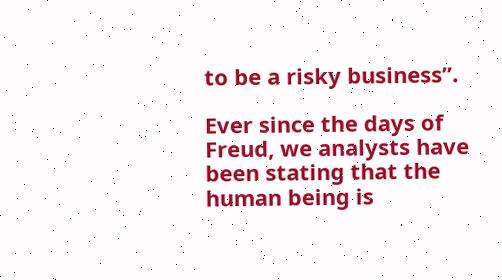to be a risky business”.

Ever since the days of Freud, we analysts have been stating that the human being is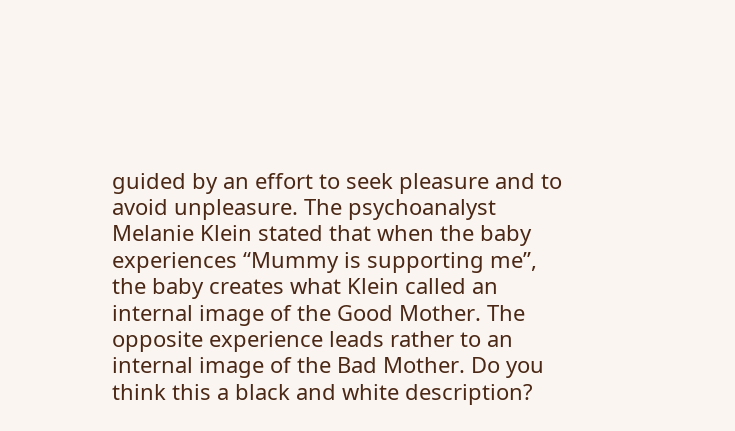guided by an effort to seek pleasure and to avoid unpleasure. The psychoanalyst Melanie Klein stated that when the baby experiences “Mummy is supporting me”, the baby creates what Klein called an internal image of the Good Mother. The opposite experience leads rather to an internal image of the Bad Mother. Do you think this a black and white description?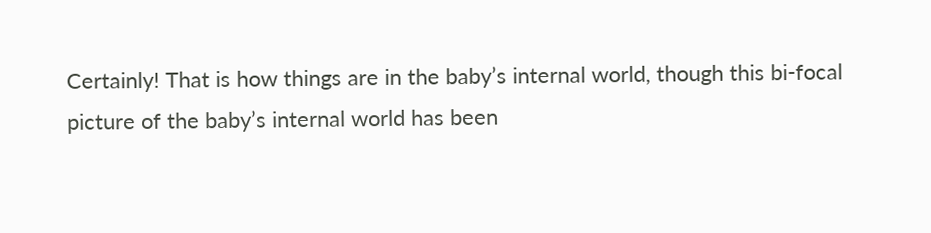Certainly! That is how things are in the baby’s internal world, though this bi-focal picture of the baby’s internal world has been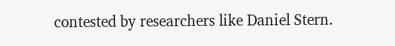contested by researchers like Daniel Stern.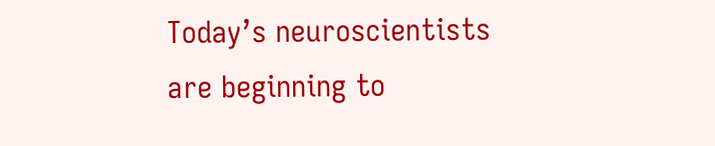Today’s neuroscientists are beginning to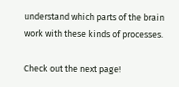understand which parts of the brain work with these kinds of processes.

Check out the next page!